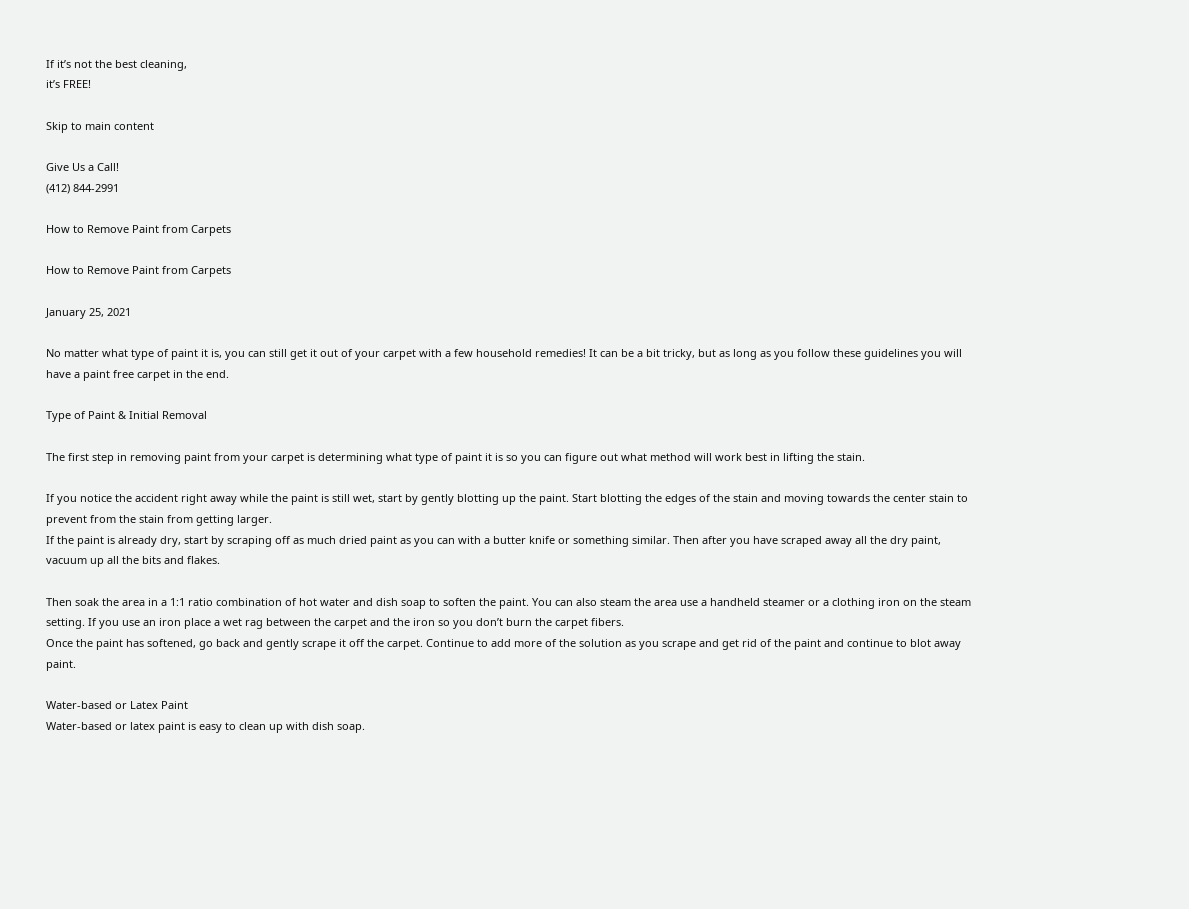If it’s not the best cleaning,
it’s FREE!

Skip to main content

Give Us a Call!
(412) 844-2991

How to Remove Paint from Carpets

How to Remove Paint from Carpets

January 25, 2021

No matter what type of paint it is, you can still get it out of your carpet with a few household remedies! It can be a bit tricky, but as long as you follow these guidelines you will have a paint free carpet in the end.

Type of Paint & Initial Removal

The first step in removing paint from your carpet is determining what type of paint it is so you can figure out what method will work best in lifting the stain.

If you notice the accident right away while the paint is still wet, start by gently blotting up the paint. Start blotting the edges of the stain and moving towards the center stain to prevent from the stain from getting larger.
If the paint is already dry, start by scraping off as much dried paint as you can with a butter knife or something similar. Then after you have scraped away all the dry paint, vacuum up all the bits and flakes.

Then soak the area in a 1:1 ratio combination of hot water and dish soap to soften the paint. You can also steam the area use a handheld steamer or a clothing iron on the steam setting. If you use an iron place a wet rag between the carpet and the iron so you don’t burn the carpet fibers.
Once the paint has softened, go back and gently scrape it off the carpet. Continue to add more of the solution as you scrape and get rid of the paint and continue to blot away paint.

Water-based or Latex Paint
Water-based or latex paint is easy to clean up with dish soap.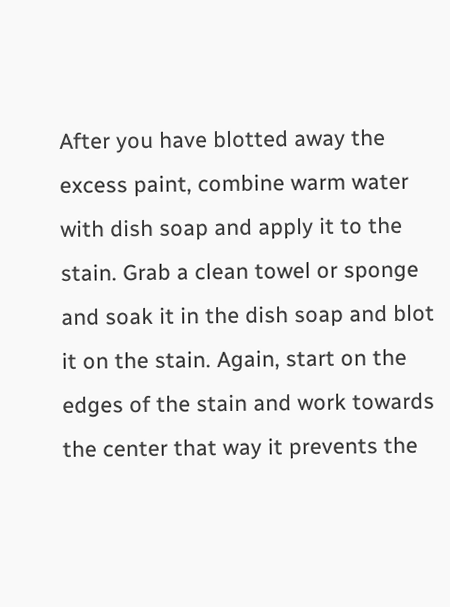After you have blotted away the excess paint, combine warm water with dish soap and apply it to the stain. Grab a clean towel or sponge and soak it in the dish soap and blot it on the stain. Again, start on the edges of the stain and work towards the center that way it prevents the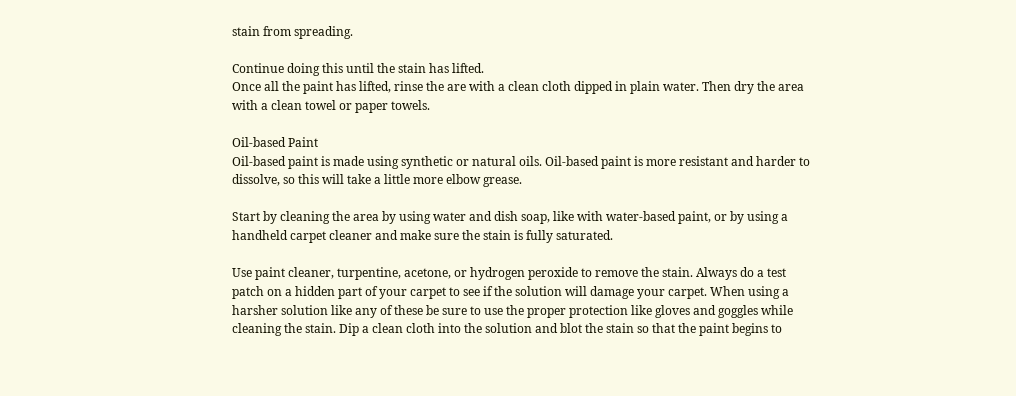stain from spreading.

Continue doing this until the stain has lifted.
Once all the paint has lifted, rinse the are with a clean cloth dipped in plain water. Then dry the area with a clean towel or paper towels.

Oil-based Paint
Oil-based paint is made using synthetic or natural oils. Oil-based paint is more resistant and harder to dissolve, so this will take a little more elbow grease.

Start by cleaning the area by using water and dish soap, like with water-based paint, or by using a handheld carpet cleaner and make sure the stain is fully saturated.

Use paint cleaner, turpentine, acetone, or hydrogen peroxide to remove the stain. Always do a test patch on a hidden part of your carpet to see if the solution will damage your carpet. When using a harsher solution like any of these be sure to use the proper protection like gloves and goggles while cleaning the stain. Dip a clean cloth into the solution and blot the stain so that the paint begins to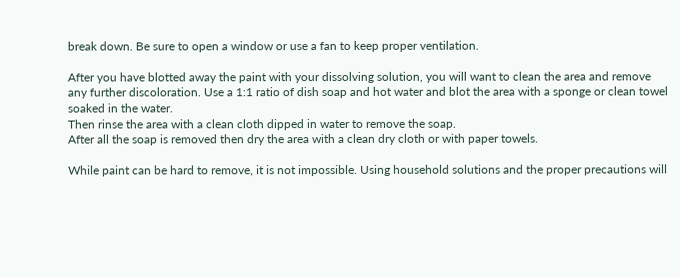break down. Be sure to open a window or use a fan to keep proper ventilation.

After you have blotted away the paint with your dissolving solution, you will want to clean the area and remove any further discoloration. Use a 1:1 ratio of dish soap and hot water and blot the area with a sponge or clean towel soaked in the water.
Then rinse the area with a clean cloth dipped in water to remove the soap.
After all the soap is removed then dry the area with a clean dry cloth or with paper towels.

While paint can be hard to remove, it is not impossible. Using household solutions and the proper precautions will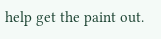help get the paint out.